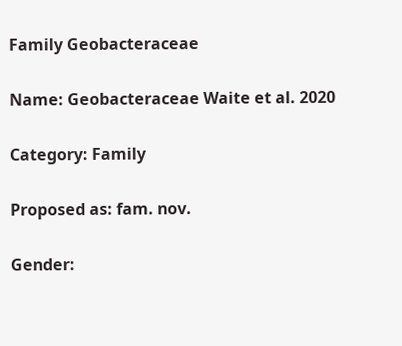Family Geobacteraceae

Name: Geobacteraceae Waite et al. 2020

Category: Family

Proposed as: fam. nov.

Gender: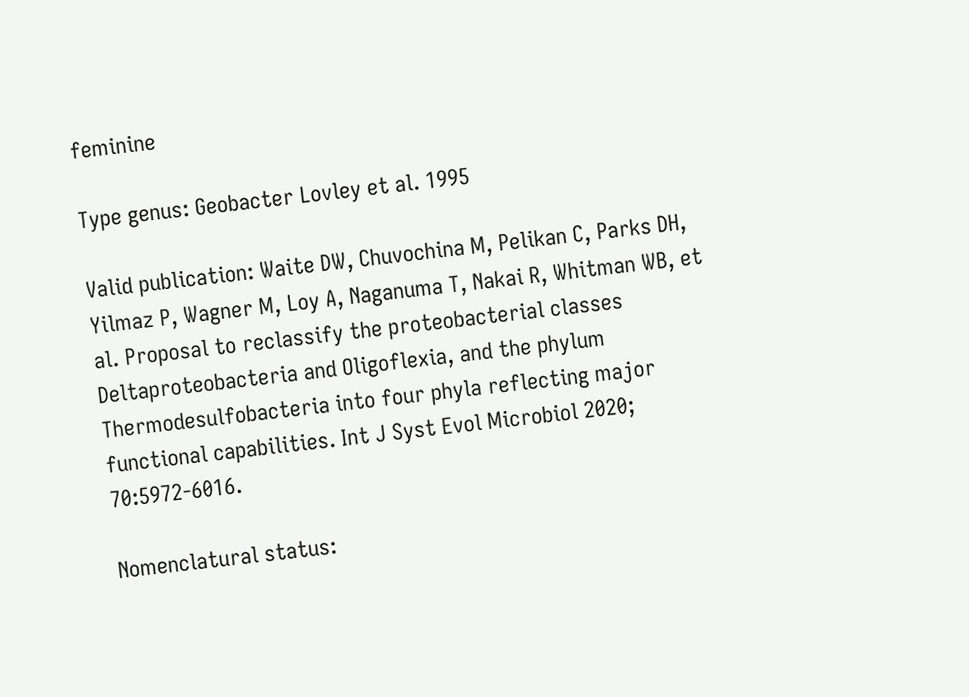feminine

Type genus: Geobacter Lovley et al. 1995

Valid publication: Waite DW, Chuvochina M, Pelikan C, Parks DH, Yilmaz P, Wagner M, Loy A, Naganuma T, Nakai R, Whitman WB, et al. Proposal to reclassify the proteobacterial classes Deltaproteobacteria and Oligoflexia, and the phylum Thermodesulfobacteria into four phyla reflecting major functional capabilities. Int J Syst Evol Microbiol 2020; 70:5972-6016.

Nomenclatural status: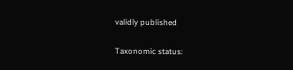validly published

Taxonomic status: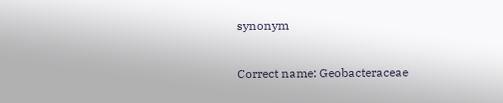synonym

Correct name: Geobacteraceae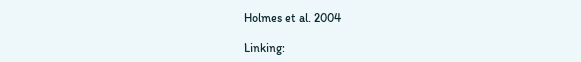Holmes et al. 2004

Linking: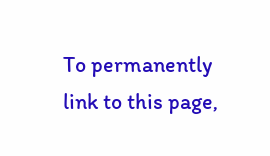To permanently link to this page,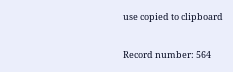use copied to clipboard

Record number: 564